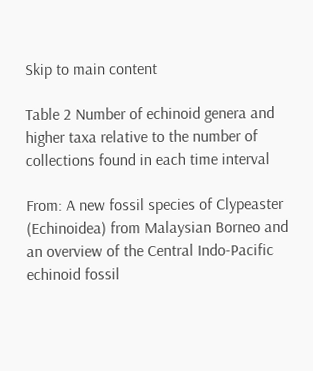Skip to main content

Table 2 Number of echinoid genera and higher taxa relative to the number of collections found in each time interval

From: A new fossil species of Clypeaster (Echinoidea) from Malaysian Borneo and an overview of the Central Indo-Pacific echinoid fossil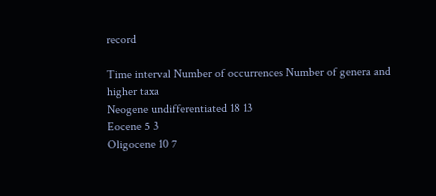record

Time interval Number of occurrences Number of genera and higher taxa
Neogene undifferentiated 18 13
Eocene 5 3
Oligocene 10 7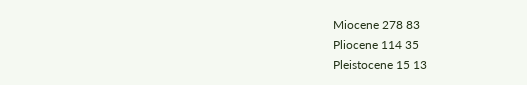Miocene 278 83
Pliocene 114 35
Pleistocene 15 13